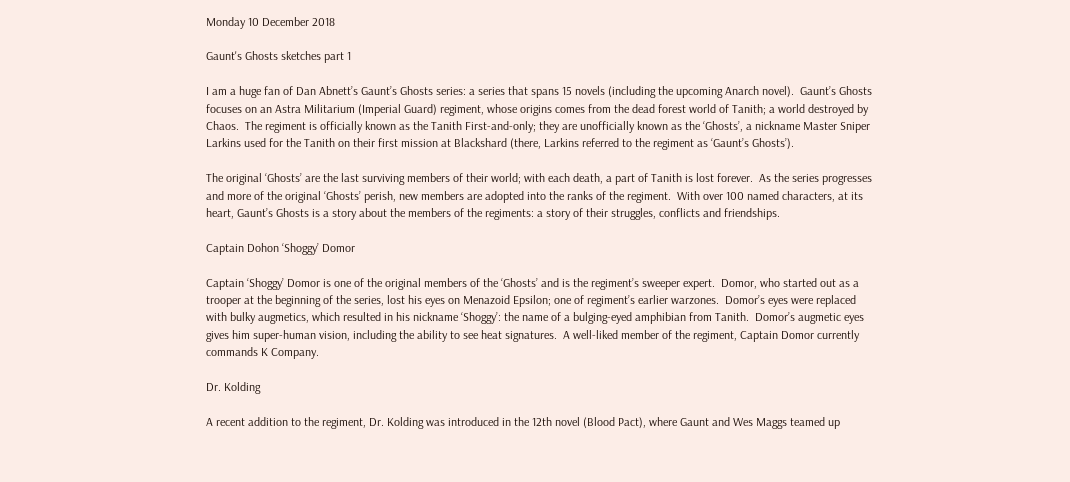Monday 10 December 2018

Gaunt's Ghosts sketches part 1

I am a huge fan of Dan Abnett’s Gaunt’s Ghosts series: a series that spans 15 novels (including the upcoming Anarch novel).  Gaunt’s Ghosts focuses on an Astra Militarium (Imperial Guard) regiment, whose origins comes from the dead forest world of Tanith; a world destroyed by Chaos.  The regiment is officially known as the Tanith First-and-only; they are unofficially known as the ‘Ghosts’, a nickname Master Sniper Larkins used for the Tanith on their first mission at Blackshard (there, Larkins referred to the regiment as ‘Gaunt’s Ghosts’).

The original ‘Ghosts’ are the last surviving members of their world; with each death, a part of Tanith is lost forever.  As the series progresses and more of the original ‘Ghosts’ perish, new members are adopted into the ranks of the regiment.  With over 100 named characters, at its heart, Gaunt’s Ghosts is a story about the members of the regiments: a story of their struggles, conflicts and friendships.

Captain Dohon ‘Shoggy’ Domor

Captain ‘Shoggy’ Domor is one of the original members of the ‘Ghosts’ and is the regiment’s sweeper expert.  Domor, who started out as a trooper at the beginning of the series, lost his eyes on Menazoid Epsilon; one of regiment’s earlier warzones.  Domor’s eyes were replaced with bulky augmetics, which resulted in his nickname ‘Shoggy’: the name of a bulging-eyed amphibian from Tanith.  Domor’s augmetic eyes gives him super-human vision, including the ability to see heat signatures.  A well-liked member of the regiment, Captain Domor currently commands K Company.

Dr. Kolding

A recent addition to the regiment, Dr. Kolding was introduced in the 12th novel (Blood Pact), where Gaunt and Wes Maggs teamed up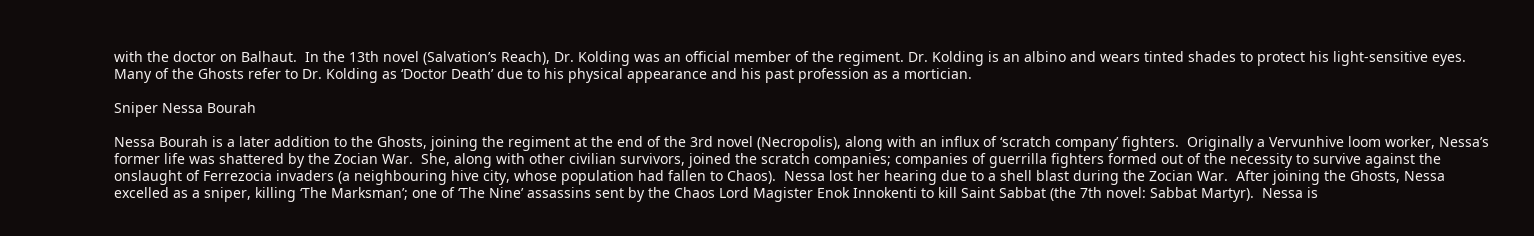with the doctor on Balhaut.  In the 13th novel (Salvation’s Reach), Dr. Kolding was an official member of the regiment. Dr. Kolding is an albino and wears tinted shades to protect his light-sensitive eyes.  Many of the Ghosts refer to Dr. Kolding as ‘Doctor Death’ due to his physical appearance and his past profession as a mortician.

Sniper Nessa Bourah

Nessa Bourah is a later addition to the Ghosts, joining the regiment at the end of the 3rd novel (Necropolis), along with an influx of ‘scratch company’ fighters.  Originally a Vervunhive loom worker, Nessa’s former life was shattered by the Zocian War.  She, along with other civilian survivors, joined the scratch companies; companies of guerrilla fighters formed out of the necessity to survive against the onslaught of Ferrezocia invaders (a neighbouring hive city, whose population had fallen to Chaos).  Nessa lost her hearing due to a shell blast during the Zocian War.  After joining the Ghosts, Nessa excelled as a sniper, killing ‘The Marksman’; one of ‘The Nine’ assassins sent by the Chaos Lord Magister Enok Innokenti to kill Saint Sabbat (the 7th novel: Sabbat Martyr).  Nessa is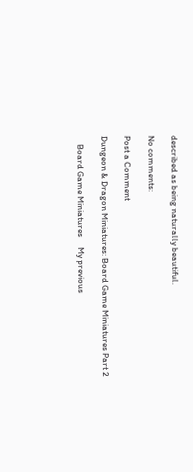described as being naturally beautiful.

No comments:

Post a Comment

Dungeon & Dragon Miniatures: Board Game Miniatures Part 2

    Board Game Miniatures     My previous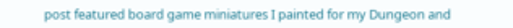post featured board game miniatures I painted for my Dungeon and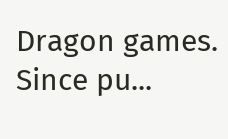Dragon games.   Since pu...